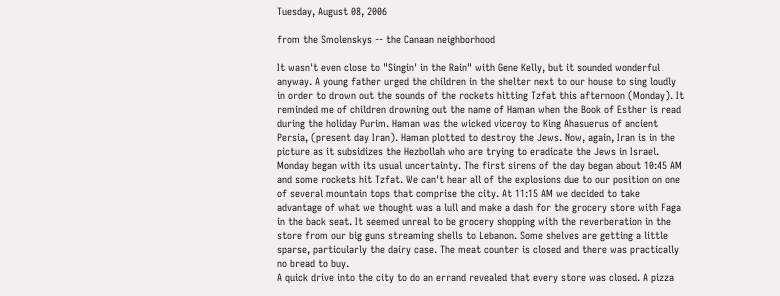Tuesday, August 08, 2006

from the Smolenskys -- the Canaan neighborhood

It wasn't even close to "Singin' in the Rain" with Gene Kelly, but it sounded wonderful anyway. A young father urged the children in the shelter next to our house to sing loudly in order to drown out the sounds of the rockets hitting Tzfat this afternoon (Monday). It reminded me of children drowning out the name of Haman when the Book of Esther is read during the holiday Purim. Haman was the wicked viceroy to King Ahasuerus of ancient Persia, (present day Iran). Haman plotted to destroy the Jews. Now, again, Iran is in the picture as it subsidizes the Hezbollah who are trying to eradicate the Jews in Israel.
Monday began with its usual uncertainty. The first sirens of the day began about 10:45 AM and some rockets hit Tzfat. We can't hear all of the explosions due to our position on one of several mountain tops that comprise the city. At 11:15 AM we decided to take advantage of what we thought was a lull and make a dash for the grocery store with Faga in the back seat. It seemed unreal to be grocery shopping with the reverberation in the store from our big guns streaming shells to Lebanon. Some shelves are getting a little sparse, particularly the dairy case. The meat counter is closed and there was practically no bread to buy.
A quick drive into the city to do an errand revealed that every store was closed. A pizza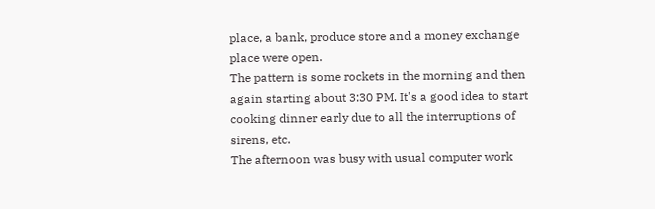place, a bank, produce store and a money exchange place were open.
The pattern is some rockets in the morning and then again starting about 3:30 PM. It's a good idea to start cooking dinner early due to all the interruptions of sirens, etc.
The afternoon was busy with usual computer work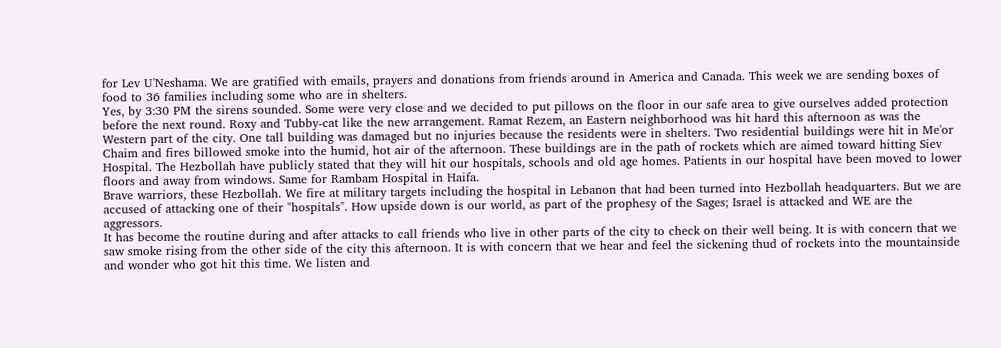for Lev U'Neshama. We are gratified with emails, prayers and donations from friends around in America and Canada. This week we are sending boxes of food to 36 families including some who are in shelters.
Yes, by 3:30 PM the sirens sounded. Some were very close and we decided to put pillows on the floor in our safe area to give ourselves added protection before the next round. Roxy and Tubby-cat like the new arrangement. Ramat Rezem, an Eastern neighborhood was hit hard this afternoon as was the Western part of the city. One tall building was damaged but no injuries because the residents were in shelters. Two residential buildings were hit in Me'or Chaim and fires billowed smoke into the humid, hot air of the afternoon. These buildings are in the path of rockets which are aimed toward hitting Siev Hospital. The Hezbollah have publicly stated that they will hit our hospitals, schools and old age homes. Patients in our hospital have been moved to lower floors and away from windows. Same for Rambam Hospital in Haifa.
Brave warriors, these Hezbollah. We fire at military targets including the hospital in Lebanon that had been turned into Hezbollah headquarters. But we are accused of attacking one of their "hospitals". How upside down is our world, as part of the prophesy of the Sages; Israel is attacked and WE are the aggressors.
It has become the routine during and after attacks to call friends who live in other parts of the city to check on their well being. It is with concern that we saw smoke rising from the other side of the city this afternoon. It is with concern that we hear and feel the sickening thud of rockets into the mountainside and wonder who got hit this time. We listen and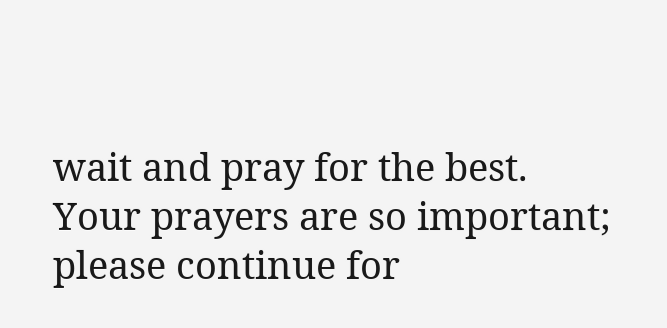wait and pray for the best.
Your prayers are so important; please continue for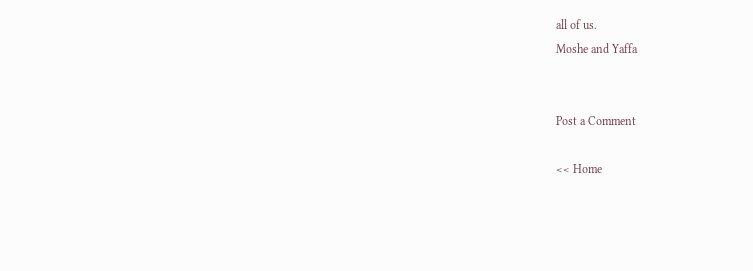all of us.
Moshe and Yaffa


Post a Comment

<< Home